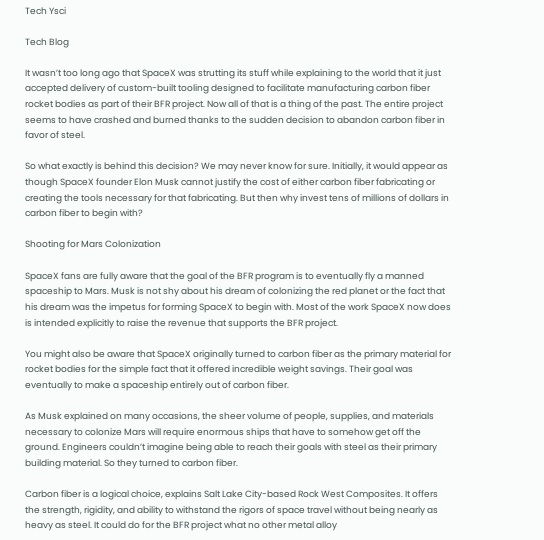Tech Ysci

Tech Blog

It wasn’t too long ago that SpaceX was strutting its stuff while explaining to the world that it just accepted delivery of custom-built tooling designed to facilitate manufacturing carbon fiber rocket bodies as part of their BFR project. Now all of that is a thing of the past. The entire project seems to have crashed and burned thanks to the sudden decision to abandon carbon fiber in favor of steel.

So what exactly is behind this decision? We may never know for sure. Initially, it would appear as though SpaceX founder Elon Musk cannot justify the cost of either carbon fiber fabricating or creating the tools necessary for that fabricating. But then why invest tens of millions of dollars in carbon fiber to begin with?

Shooting for Mars Colonization

SpaceX fans are fully aware that the goal of the BFR program is to eventually fly a manned spaceship to Mars. Musk is not shy about his dream of colonizing the red planet or the fact that his dream was the impetus for forming SpaceX to begin with. Most of the work SpaceX now does is intended explicitly to raise the revenue that supports the BFR project.

You might also be aware that SpaceX originally turned to carbon fiber as the primary material for rocket bodies for the simple fact that it offered incredible weight savings. Their goal was eventually to make a spaceship entirely out of carbon fiber.

As Musk explained on many occasions, the sheer volume of people, supplies, and materials necessary to colonize Mars will require enormous ships that have to somehow get off the ground. Engineers couldn’t imagine being able to reach their goals with steel as their primary building material. So they turned to carbon fiber.

Carbon fiber is a logical choice, explains Salt Lake City-based Rock West Composites. It offers the strength, rigidity, and ability to withstand the rigors of space travel without being nearly as heavy as steel. It could do for the BFR project what no other metal alloy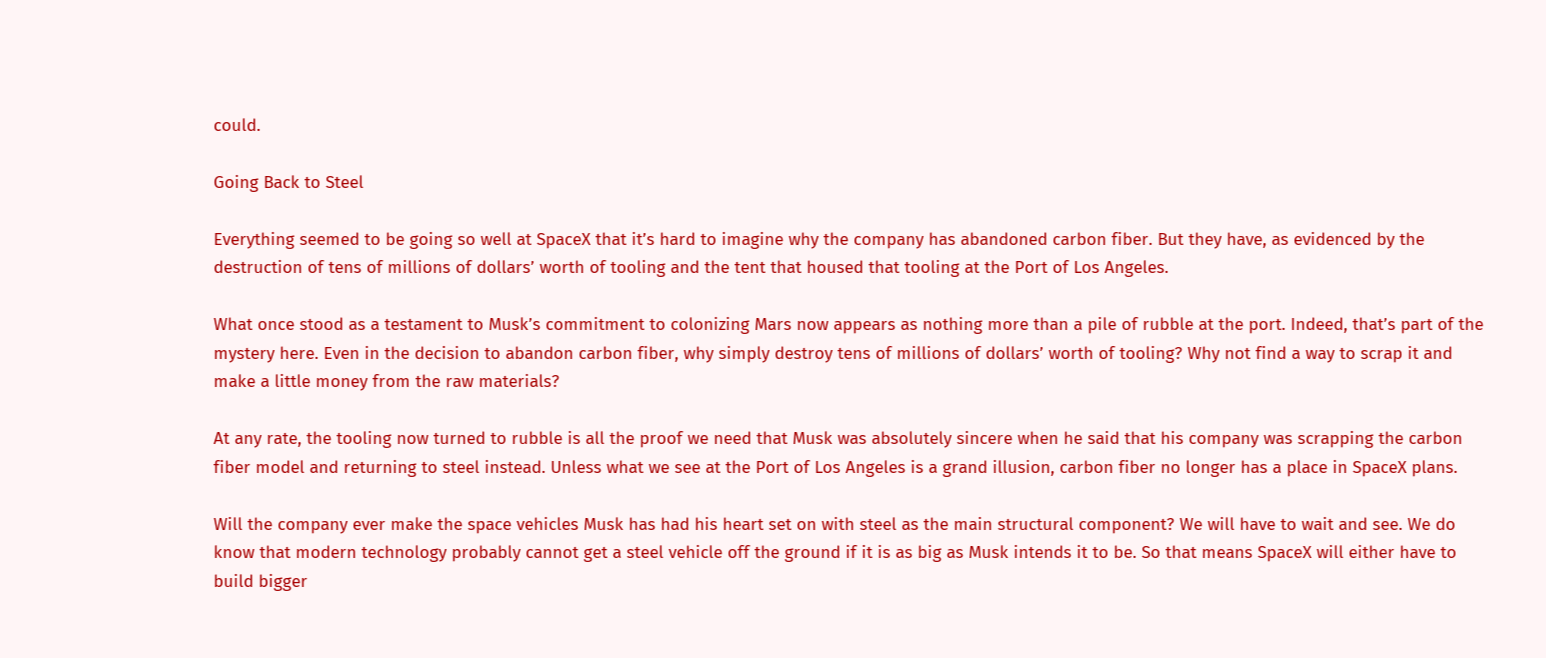could.

Going Back to Steel

Everything seemed to be going so well at SpaceX that it’s hard to imagine why the company has abandoned carbon fiber. But they have, as evidenced by the destruction of tens of millions of dollars’ worth of tooling and the tent that housed that tooling at the Port of Los Angeles.

What once stood as a testament to Musk’s commitment to colonizing Mars now appears as nothing more than a pile of rubble at the port. Indeed, that’s part of the mystery here. Even in the decision to abandon carbon fiber, why simply destroy tens of millions of dollars’ worth of tooling? Why not find a way to scrap it and make a little money from the raw materials?

At any rate, the tooling now turned to rubble is all the proof we need that Musk was absolutely sincere when he said that his company was scrapping the carbon fiber model and returning to steel instead. Unless what we see at the Port of Los Angeles is a grand illusion, carbon fiber no longer has a place in SpaceX plans.

Will the company ever make the space vehicles Musk has had his heart set on with steel as the main structural component? We will have to wait and see. We do know that modern technology probably cannot get a steel vehicle off the ground if it is as big as Musk intends it to be. So that means SpaceX will either have to build bigger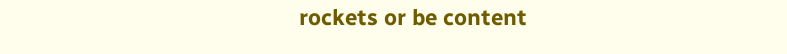rockets or be content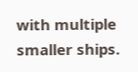with multiple smaller ships.